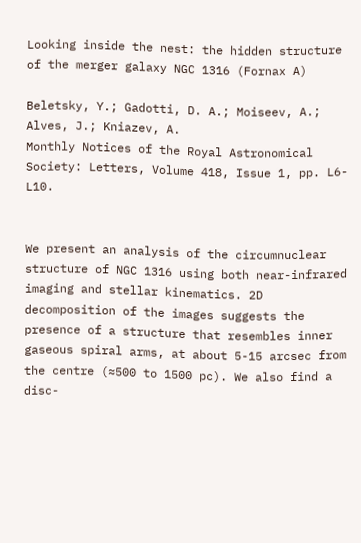Looking inside the nest: the hidden structure of the merger galaxy NGC 1316 (Fornax A)

Beletsky, Y.; Gadotti, D. A.; Moiseev, A.; Alves, J.; Kniazev, A.
Monthly Notices of the Royal Astronomical Society: Letters, Volume 418, Issue 1, pp. L6-L10.


We present an analysis of the circumnuclear structure of NGC 1316 using both near-infrared imaging and stellar kinematics. 2D decomposition of the images suggests the presence of a structure that resembles inner gaseous spiral arms, at about 5-15 arcsec from the centre (≈500 to 1500 pc). We also find a disc-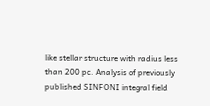like stellar structure with radius less than 200 pc. Analysis of previously published SINFONI integral field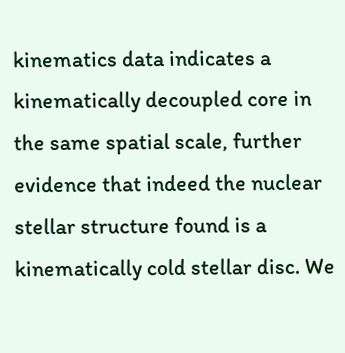kinematics data indicates a kinematically decoupled core in the same spatial scale, further evidence that indeed the nuclear stellar structure found is a kinematically cold stellar disc. We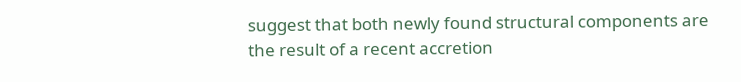suggest that both newly found structural components are the result of a recent accretion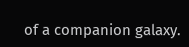of a companion galaxy.